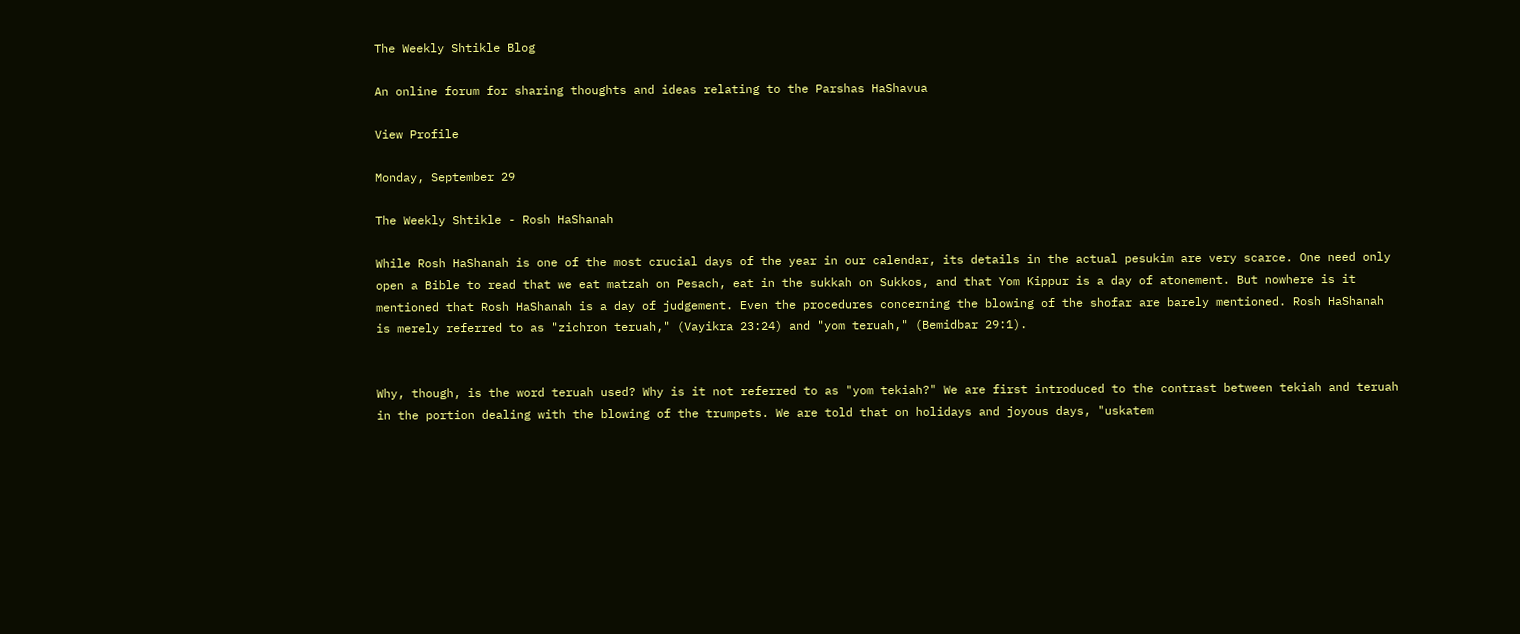The Weekly Shtikle Blog

An online forum for sharing thoughts and ideas relating to the Parshas HaShavua

View Profile

Monday, September 29

The Weekly Shtikle - Rosh HaShanah

While Rosh HaShanah is one of the most crucial days of the year in our calendar, its details in the actual pesukim are very scarce. One need only open a Bible to read that we eat matzah on Pesach, eat in the sukkah on Sukkos, and that Yom Kippur is a day of atonement. But nowhere is it mentioned that Rosh HaShanah is a day of judgement. Even the procedures concerning the blowing of the shofar are barely mentioned. Rosh HaShanah is merely referred to as "zichron teruah," (Vayikra 23:24) and "yom teruah," (Bemidbar 29:1).


Why, though, is the word teruah used? Why is it not referred to as "yom tekiah?" We are first introduced to the contrast between tekiah and teruah in the portion dealing with the blowing of the trumpets. We are told that on holidays and joyous days, "uskatem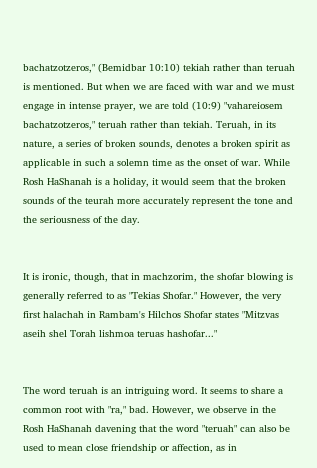bachatzotzeros," (Bemidbar 10:10) tekiah rather than teruah is mentioned. But when we are faced with war and we must engage in intense prayer, we are told (10:9) "vahareiosem bachatzotzeros," teruah rather than tekiah. Teruah, in its nature, a series of broken sounds, denotes a broken spirit as applicable in such a solemn time as the onset of war. While Rosh HaShanah is a holiday, it would seem that the broken sounds of the teurah more accurately represent the tone and the seriousness of the day.


It is ironic, though, that in machzorim, the shofar blowing is generally referred to as "Tekias Shofar." However, the very first halachah in Rambam's Hilchos Shofar states "Mitzvas aseih shel Torah lishmoa teruas hashofar..."


The word teruah is an intriguing word. It seems to share a common root with "ra," bad. However, we observe in the Rosh HaShanah davening that the word "teruah" can also be used to mean close friendship or affection, as in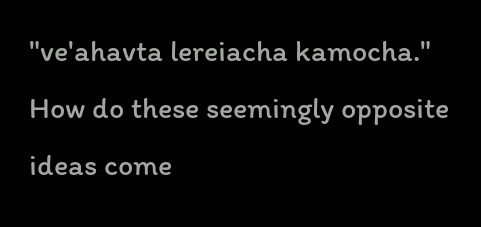"ve'ahavta lereiacha kamocha." How do these seemingly opposite ideas come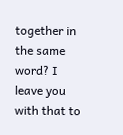together in the same word? I leave you with that to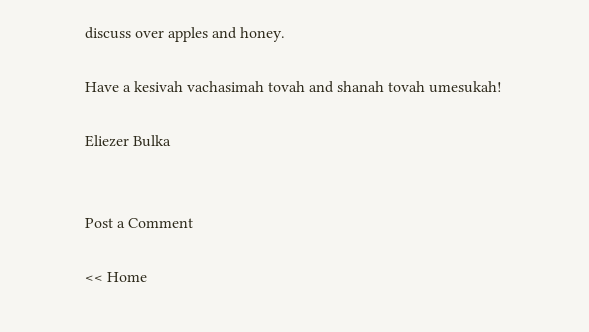discuss over apples and honey.

Have a kesivah vachasimah tovah and shanah tovah umesukah!

Eliezer Bulka


Post a Comment

<< Home